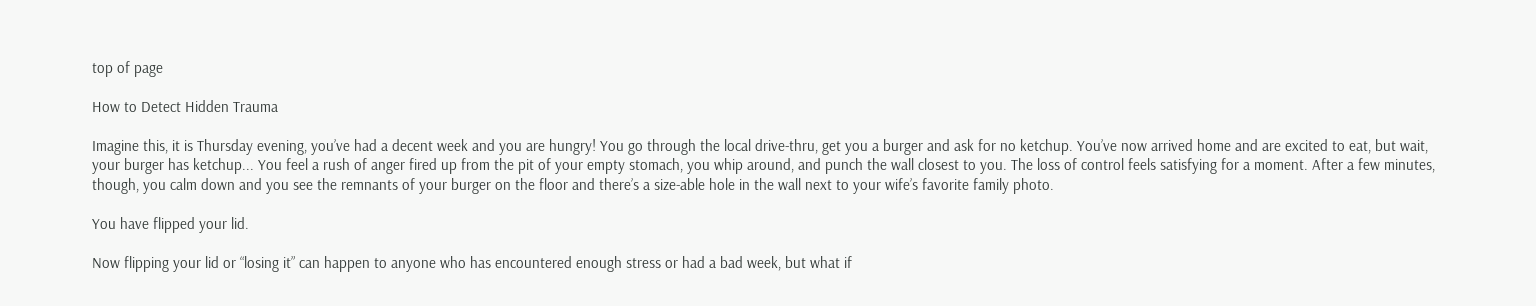top of page

How to Detect Hidden Trauma

Imagine this, it is Thursday evening, you’ve had a decent week and you are hungry! You go through the local drive-thru, get you a burger and ask for no ketchup. You’ve now arrived home and are excited to eat, but wait, your burger has ketchup... You feel a rush of anger fired up from the pit of your empty stomach, you whip around, and punch the wall closest to you. The loss of control feels satisfying for a moment. After a few minutes, though, you calm down and you see the remnants of your burger on the floor and there’s a size-able hole in the wall next to your wife’s favorite family photo.

You have flipped your lid.

Now flipping your lid or “losing it” can happen to anyone who has encountered enough stress or had a bad week, but what if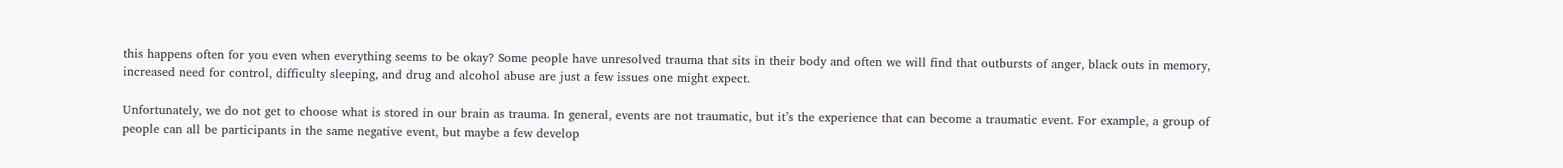this happens often for you even when everything seems to be okay? Some people have unresolved trauma that sits in their body and often we will find that outbursts of anger, black outs in memory, increased need for control, difficulty sleeping, and drug and alcohol abuse are just a few issues one might expect.

Unfortunately, we do not get to choose what is stored in our brain as trauma. In general, events are not traumatic, but it’s the experience that can become a traumatic event. For example, a group of people can all be participants in the same negative event, but maybe a few develop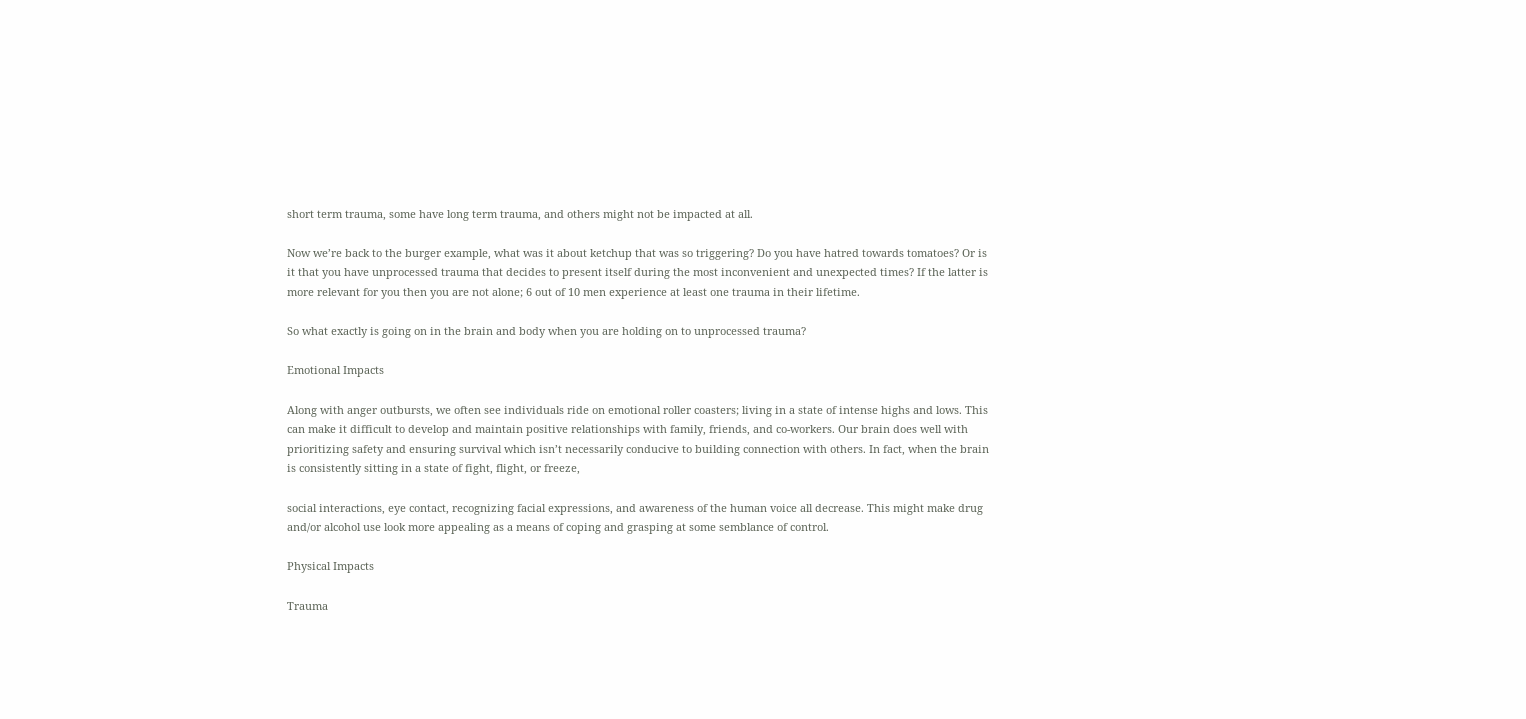short term trauma, some have long term trauma, and others might not be impacted at all.

Now we’re back to the burger example, what was it about ketchup that was so triggering? Do you have hatred towards tomatoes? Or is it that you have unprocessed trauma that decides to present itself during the most inconvenient and unexpected times? If the latter is more relevant for you then you are not alone; 6 out of 10 men experience at least one trauma in their lifetime.

So what exactly is going on in the brain and body when you are holding on to unprocessed trauma?

Emotional Impacts

Along with anger outbursts, we often see individuals ride on emotional roller coasters; living in a state of intense highs and lows. This can make it difficult to develop and maintain positive relationships with family, friends, and co-workers. Our brain does well with prioritizing safety and ensuring survival which isn’t necessarily conducive to building connection with others. In fact, when the brain is consistently sitting in a state of fight, flight, or freeze,

social interactions, eye contact, recognizing facial expressions, and awareness of the human voice all decrease. This might make drug and/or alcohol use look more appealing as a means of coping and grasping at some semblance of control.

Physical Impacts

Trauma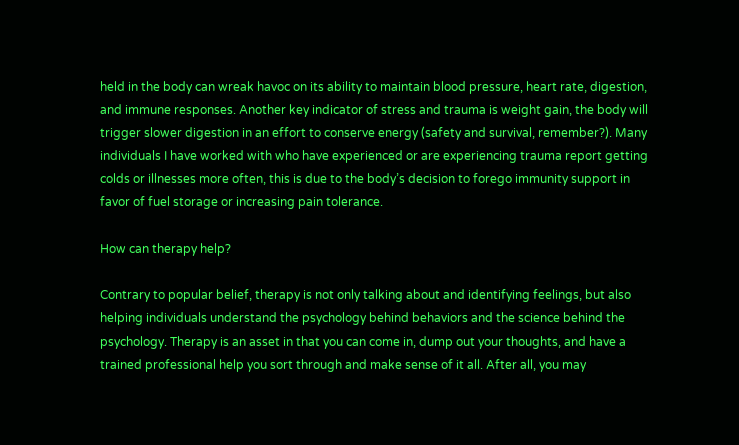held in the body can wreak havoc on its ability to maintain blood pressure, heart rate, digestion, and immune responses. Another key indicator of stress and trauma is weight gain, the body will trigger slower digestion in an effort to conserve energy (safety and survival, remember?). Many individuals I have worked with who have experienced or are experiencing trauma report getting colds or illnesses more often, this is due to the body’s decision to forego immunity support in favor of fuel storage or increasing pain tolerance.

How can therapy help?

Contrary to popular belief, therapy is not only talking about and identifying feelings, but also helping individuals understand the psychology behind behaviors and the science behind the psychology. Therapy is an asset in that you can come in, dump out your thoughts, and have a trained professional help you sort through and make sense of it all. After all, you may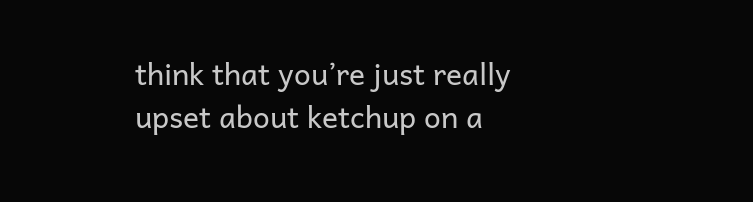think that you’re just really upset about ketchup on a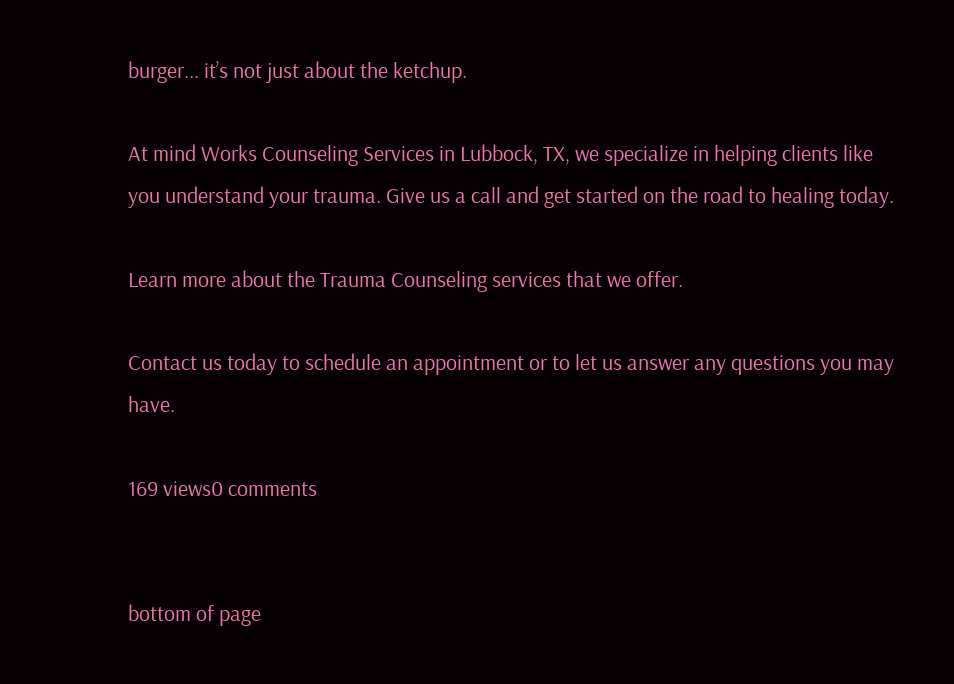burger... it’s not just about the ketchup.

At mind Works Counseling Services in Lubbock, TX, we specialize in helping clients like you understand your trauma. Give us a call and get started on the road to healing today.

Learn more about the Trauma Counseling services that we offer.

Contact us today to schedule an appointment or to let us answer any questions you may have.

169 views0 comments


bottom of page